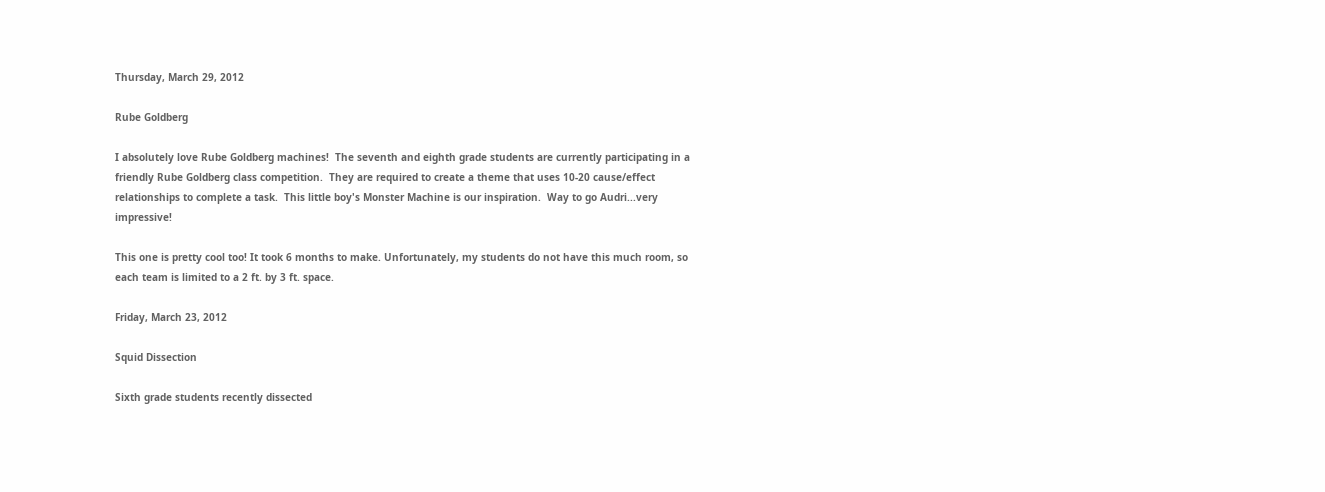Thursday, March 29, 2012

Rube Goldberg

I absolutely love Rube Goldberg machines!  The seventh and eighth grade students are currently participating in a friendly Rube Goldberg class competition.  They are required to create a theme that uses 10-20 cause/effect relationships to complete a task.  This little boy's Monster Machine is our inspiration.  Way to go Audri...very impressive!

This one is pretty cool too! It took 6 months to make. Unfortunately, my students do not have this much room, so each team is limited to a 2 ft. by 3 ft. space.

Friday, March 23, 2012

Squid Dissection

Sixth grade students recently dissected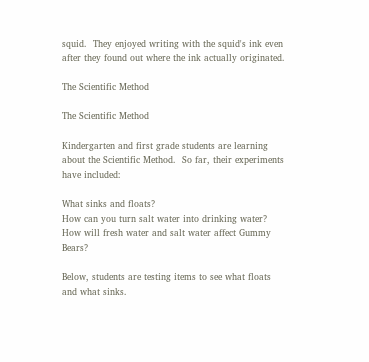squid.  They enjoyed writing with the squid's ink even after they found out where the ink actually originated.

The Scientific Method

The Scientific Method

Kindergarten and first grade students are learning about the Scientific Method.  So far, their experiments have included:

What sinks and floats?
How can you turn salt water into drinking water?
How will fresh water and salt water affect Gummy Bears?

Below, students are testing items to see what floats and what sinks.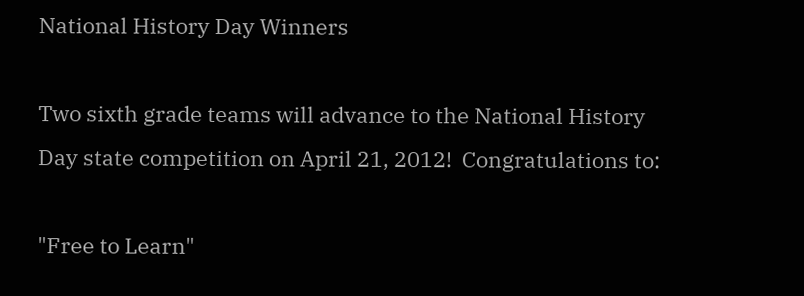National History Day Winners

Two sixth grade teams will advance to the National History Day state competition on April 21, 2012!  Congratulations to:

"Free to Learn"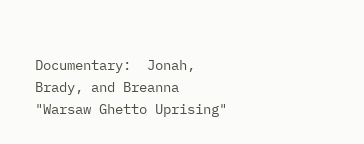Documentary:  Jonah, Brady, and Breanna
"Warsaw Ghetto Uprising"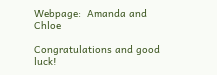Webpage:  Amanda and Chloe

Congratulations and good luck!